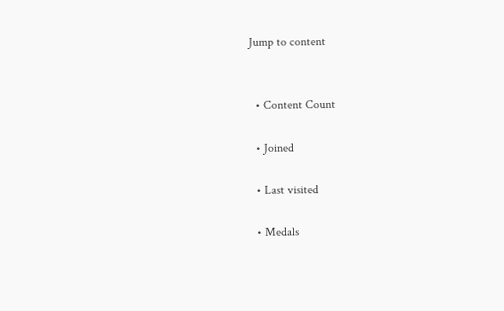Jump to content


  • Content Count

  • Joined

  • Last visited

  • Medals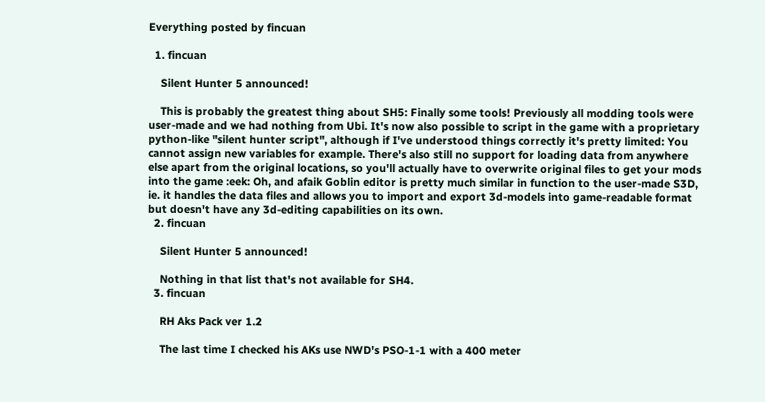Everything posted by fincuan

  1. fincuan

    Silent Hunter 5 announced!

    This is probably the greatest thing about SH5: Finally some tools! Previously all modding tools were user-made and we had nothing from Ubi. It's now also possible to script in the game with a proprietary python-like "silent hunter script", although if I've understood things correctly it's pretty limited: You cannot assign new variables for example. There's also still no support for loading data from anywhere else apart from the original locations, so you'll actually have to overwrite original files to get your mods into the game :eek: Oh, and afaik Goblin editor is pretty much similar in function to the user-made S3D, ie. it handles the data files and allows you to import and export 3d-models into game-readable format but doesn't have any 3d-editing capabilities on its own.
  2. fincuan

    Silent Hunter 5 announced!

    Nothing in that list that's not available for SH4.
  3. fincuan

    RH Aks Pack ver 1.2

    The last time I checked his AKs use NWD's PSO-1-1 with a 400 meter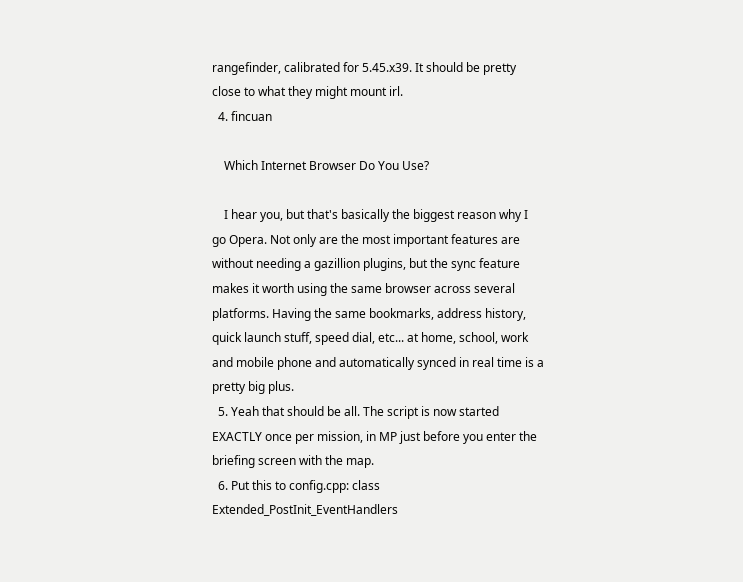rangefinder, calibrated for 5.45.x39. It should be pretty close to what they might mount irl.
  4. fincuan

    Which Internet Browser Do You Use?

    I hear you, but that's basically the biggest reason why I go Opera. Not only are the most important features are without needing a gazillion plugins, but the sync feature makes it worth using the same browser across several platforms. Having the same bookmarks, address history, quick launch stuff, speed dial, etc... at home, school, work and mobile phone and automatically synced in real time is a pretty big plus.
  5. Yeah that should be all. The script is now started EXACTLY once per mission, in MP just before you enter the briefing screen with the map.
  6. Put this to config.cpp: class Extended_PostInit_EventHandlers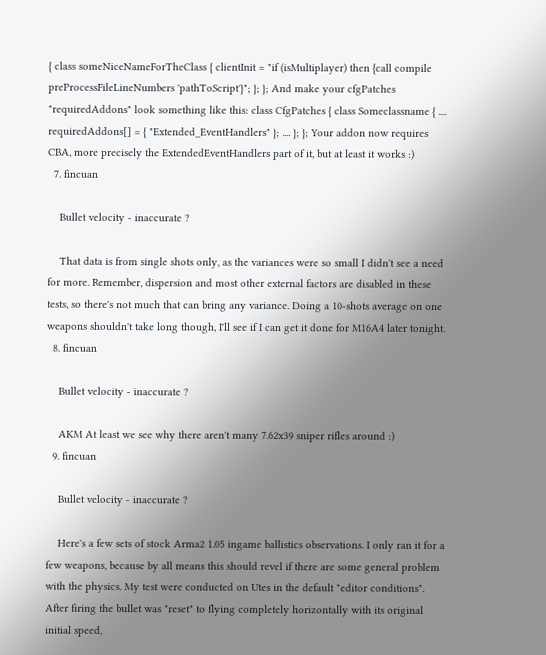{ class someNiceNameForTheClass { clientInit = "if (isMultiplayer) then {call compile preProcessFileLineNumbers 'pathToScript'}"; }; }; And make your cfgPatches "requiredAddons" look something like this: class CfgPatches { class Someclassname { .... requiredAddons[] = { "Extended_EventHandlers" }; .... }; }; Your addon now requires CBA, more precisely the ExtendedEventHandlers part of it, but at least it works :)
  7. fincuan

    Bullet velocity - inaccurate ?

    That data is from single shots only, as the variances were so small I didn't see a need for more. Remember, dispersion and most other external factors are disabled in these tests, so there's not much that can bring any variance. Doing a 10-shots average on one weapons shouldn't take long though, I'll see if I can get it done for M16A4 later tonight.
  8. fincuan

    Bullet velocity - inaccurate ?

    AKM At least we see why there aren't many 7.62x39 sniper rifles around :)
  9. fincuan

    Bullet velocity - inaccurate ?

    Here's a few sets of stock Arma2 1.05 ingame ballistics observations. I only ran it for a few weapons, because by all means this should revel if there are some general problem with the physics. My test were conducted on Utes in the default "editor conditions". After firing the bullet was "reset" to flying completely horizontally with its original initial speed,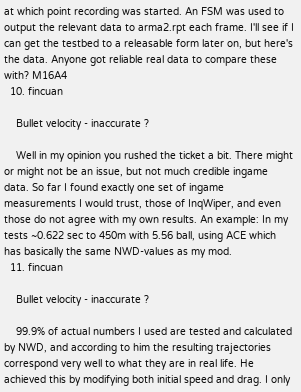at which point recording was started. An FSM was used to output the relevant data to arma2.rpt each frame. I'll see if I can get the testbed to a releasable form later on, but here's the data. Anyone got reliable real data to compare these with? M16A4
  10. fincuan

    Bullet velocity - inaccurate ?

    Well in my opinion you rushed the ticket a bit. There might or might not be an issue, but not much credible ingame data. So far I found exactly one set of ingame measurements I would trust, those of InqWiper, and even those do not agree with my own results. An example: In my tests ~0.622 sec to 450m with 5.56 ball, using ACE which has basically the same NWD-values as my mod.
  11. fincuan

    Bullet velocity - inaccurate ?

    99.9% of actual numbers I used are tested and calculated by NWD, and according to him the resulting trajectories correspond very well to what they are in real life. He achieved this by modifying both initial speed and drag. I only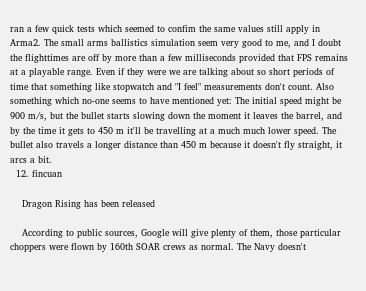ran a few quick tests which seemed to confim the same values still apply in Arma2. The small arms ballistics simulation seem very good to me, and I doubt the flighttimes are off by more than a few milliseconds provided that FPS remains at a playable range. Even if they were we are talking about so short periods of time that something like stopwatch and "I feel" measurements don't count. Also something which no-one seems to have mentioned yet: The initial speed might be 900 m/s, but the bullet starts slowing down the moment it leaves the barrel, and by the time it gets to 450 m it'll be travelling at a much much lower speed. The bullet also travels a longer distance than 450 m because it doesn't fly straight, it arcs a bit.
  12. fincuan

    Dragon Rising has been released

    According to public sources, Google will give plenty of them, those particular choppers were flown by 160th SOAR crews as normal. The Navy doesn't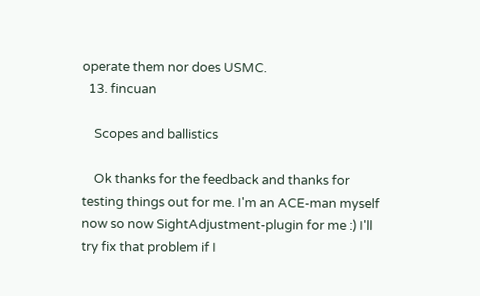operate them nor does USMC.
  13. fincuan

    Scopes and ballistics

    Ok thanks for the feedback and thanks for testing things out for me. I'm an ACE-man myself now so now SightAdjustment-plugin for me :) I'll try fix that problem if I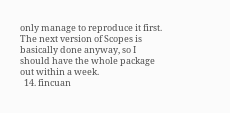only manage to reproduce it first. The next version of Scopes is basically done anyway, so I should have the whole package out within a week.
  14. fincuan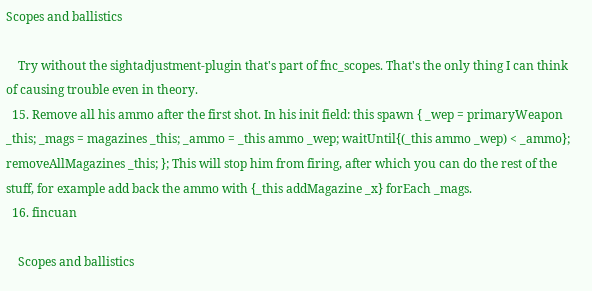Scopes and ballistics

    Try without the sightadjustment-plugin that's part of fnc_scopes. That's the only thing I can think of causing trouble even in theory.
  15. Remove all his ammo after the first shot. In his init field: this spawn { _wep = primaryWeapon _this; _mags = magazines _this; _ammo = _this ammo _wep; waitUntil{(_this ammo _wep) < _ammo}; removeAllMagazines _this; }; This will stop him from firing, after which you can do the rest of the stuff, for example add back the ammo with {_this addMagazine _x} forEach _mags.
  16. fincuan

    Scopes and ballistics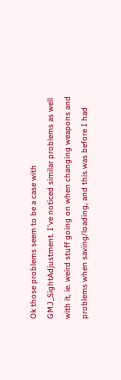Ok those problems seem to be a case with GMJ_SightAdjustment. I've noticed similar problems as well with it, ie. weird stuff going on when changing weapons and problems when saving/loading, and this was before I had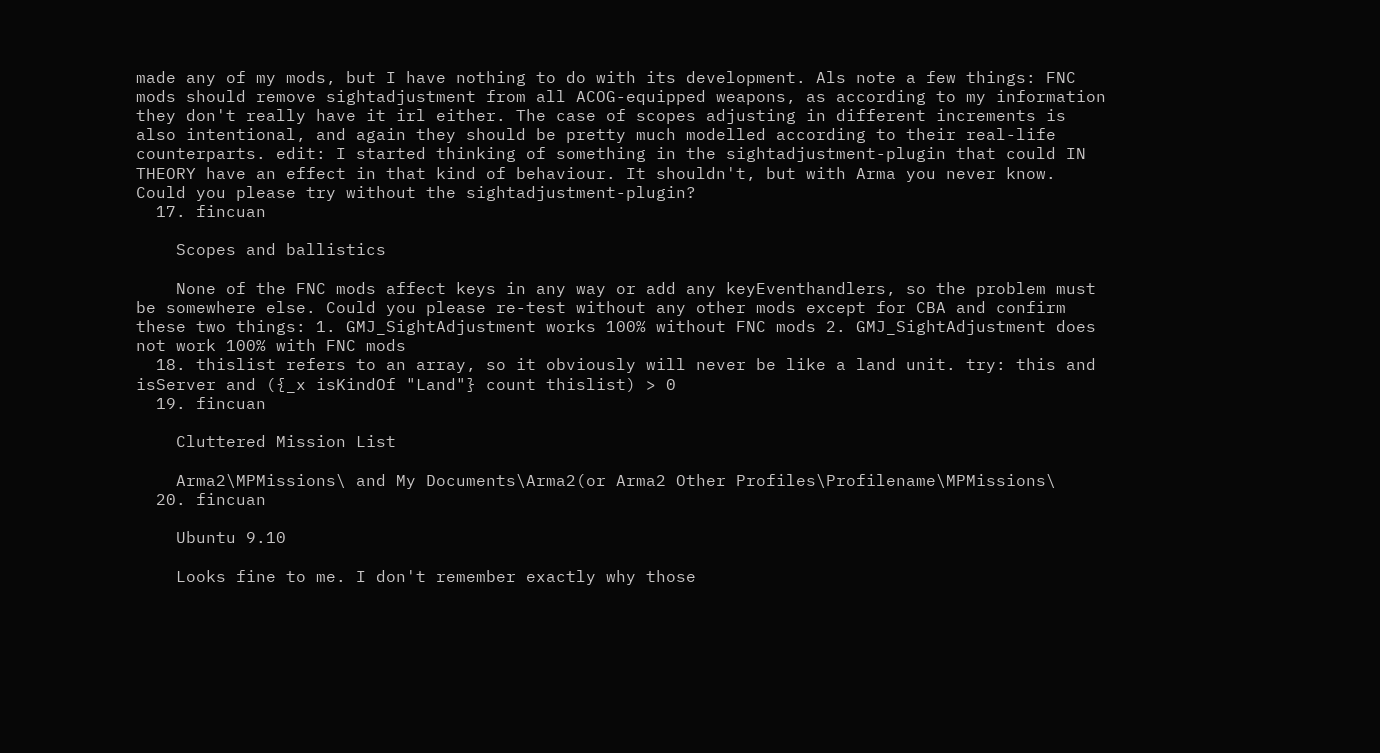made any of my mods, but I have nothing to do with its development. Als note a few things: FNC mods should remove sightadjustment from all ACOG-equipped weapons, as according to my information they don't really have it irl either. The case of scopes adjusting in different increments is also intentional, and again they should be pretty much modelled according to their real-life counterparts. edit: I started thinking of something in the sightadjustment-plugin that could IN THEORY have an effect in that kind of behaviour. It shouldn't, but with Arma you never know. Could you please try without the sightadjustment-plugin?
  17. fincuan

    Scopes and ballistics

    None of the FNC mods affect keys in any way or add any keyEventhandlers, so the problem must be somewhere else. Could you please re-test without any other mods except for CBA and confirm these two things: 1. GMJ_SightAdjustment works 100% without FNC mods 2. GMJ_SightAdjustment does not work 100% with FNC mods
  18. thislist refers to an array, so it obviously will never be like a land unit. try: this and isServer and ({_x isKindOf "Land"} count thislist) > 0
  19. fincuan

    Cluttered Mission List

    Arma2\MPMissions\ and My Documents\Arma2(or Arma2 Other Profiles\Profilename\MPMissions\
  20. fincuan

    Ubuntu 9.10

    Looks fine to me. I don't remember exactly why those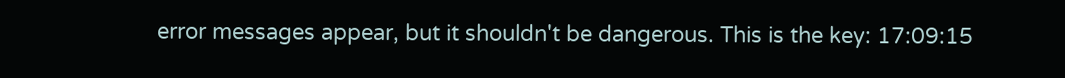error messages appear, but it shouldn't be dangerous. This is the key: 17:09:15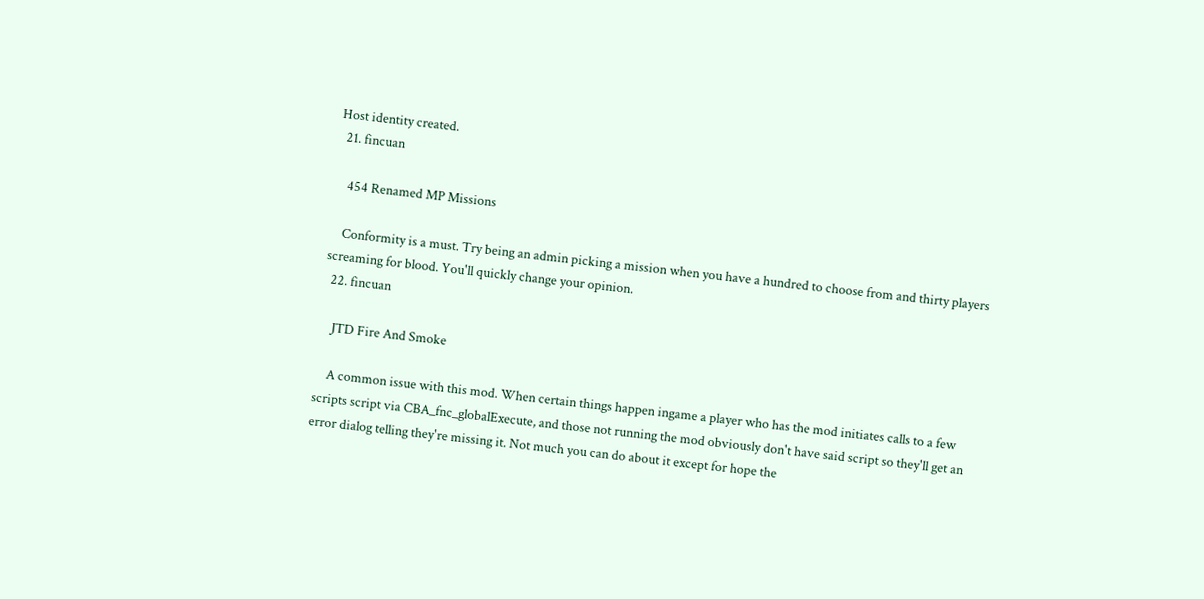Host identity created.
  21. fincuan

    454 Renamed MP Missions

    Conformity is a must. Try being an admin picking a mission when you have a hundred to choose from and thirty players screaming for blood. You'll quickly change your opinion.
  22. fincuan

    JTD Fire And Smoke

    A common issue with this mod. When certain things happen ingame a player who has the mod initiates calls to a few scripts script via CBA_fnc_globalExecute, and those not running the mod obviously don't have said script so they'll get an error dialog telling they're missing it. Not much you can do about it except for hope the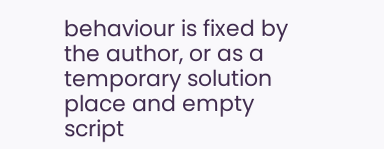behaviour is fixed by the author, or as a temporary solution place and empty script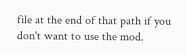file at the end of that path if you don't want to use the mod.